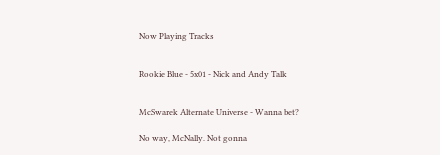Now Playing Tracks


Rookie Blue - 5x01 - Nick and Andy Talk


McSwarek Alternate Universe - Wanna bet?

No way, McNally. Not gonna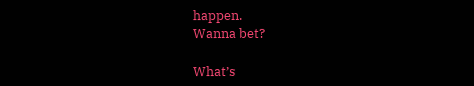happen.
Wanna bet?

What’s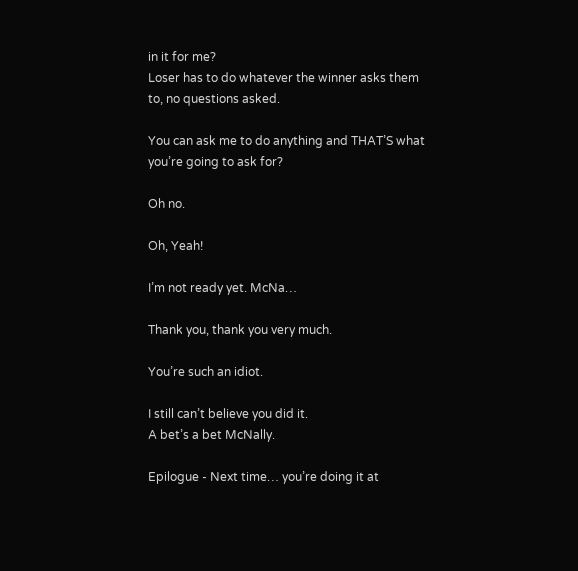in it for me?
Loser has to do whatever the winner asks them to, no questions asked.

You can ask me to do anything and THAT’S what you’re going to ask for?

Oh no.

Oh, Yeah!

I’m not ready yet. McNa…

Thank you, thank you very much.

You’re such an idiot.

I still can’t believe you did it.
A bet’s a bet McNally.

Epilogue - Next time… you’re doing it at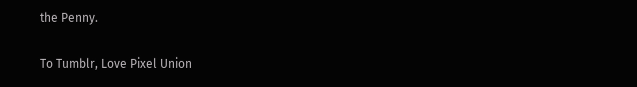the Penny.

To Tumblr, Love Pixel Union